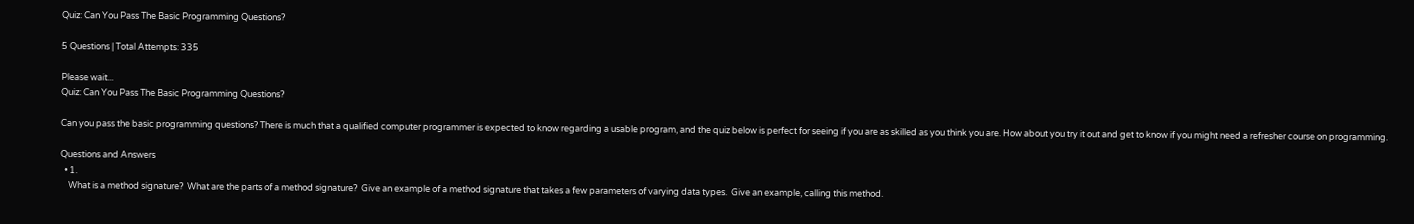Quiz: Can You Pass The Basic Programming Questions?

5 Questions | Total Attempts: 335

Please wait...
Quiz: Can You Pass The Basic Programming Questions?

Can you pass the basic programming questions? There is much that a qualified computer programmer is expected to know regarding a usable program, and the quiz below is perfect for seeing if you are as skilled as you think you are. How about you try it out and get to know if you might need a refresher course on programming.

Questions and Answers
  • 1.
    What is a method signature?  What are the parts of a method signature?  Give an example of a method signature that takes a few parameters of varying data types.  Give an example, calling this method.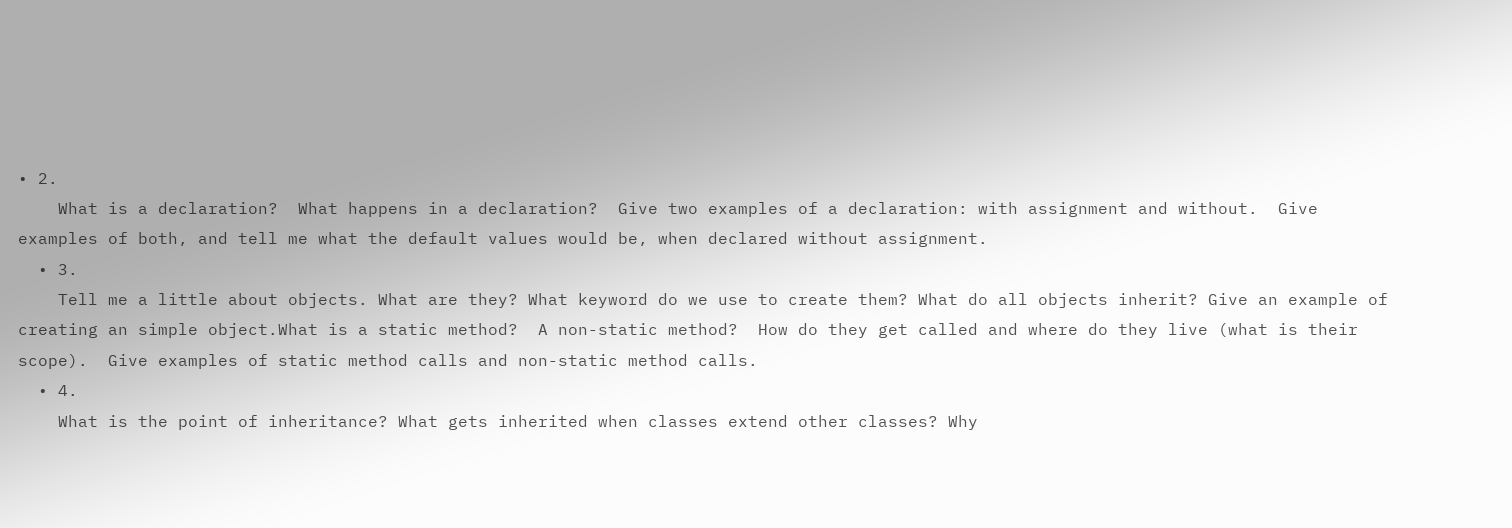• 2.
    What is a declaration?  What happens in a declaration?  Give two examples of a declaration: with assignment and without.  Give examples of both, and tell me what the default values would be, when declared without assignment.
  • 3.
    Tell me a little about objects. What are they? What keyword do we use to create them? What do all objects inherit? Give an example of creating an simple object.What is a static method?  A non-static method?  How do they get called and where do they live (what is their scope).  Give examples of static method calls and non-static method calls.
  • 4.
    What is the point of inheritance? What gets inherited when classes extend other classes? Why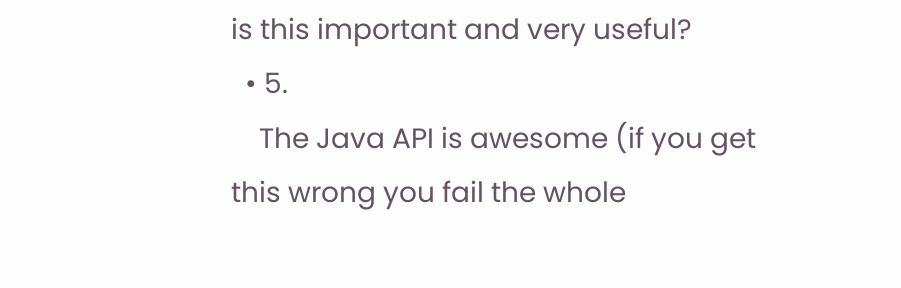is this important and very useful?
  • 5.
    The Java API is awesome (if you get this wrong you fail the whole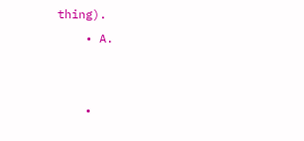thing).
    • A.


    •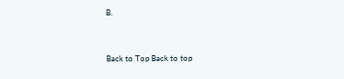B.


Back to Top Back to top